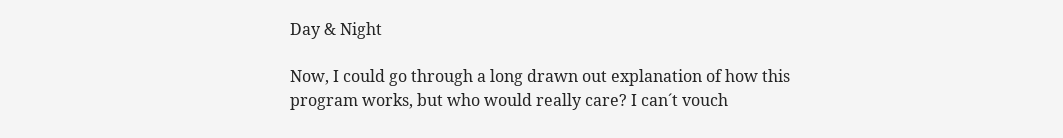Day & Night

Now, I could go through a long drawn out explanation of how this program works, but who would really care? I can´t vouch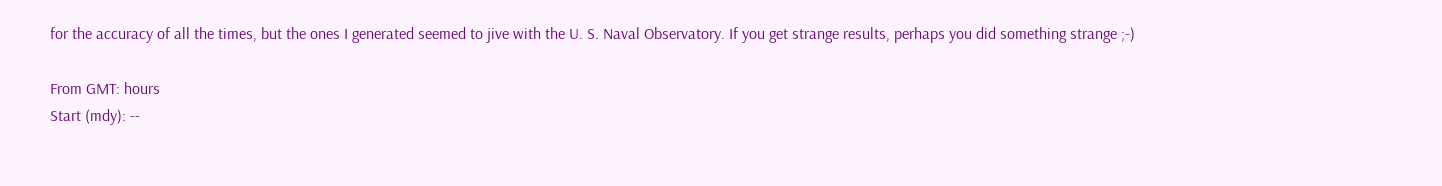for the accuracy of all the times, but the ones I generated seemed to jive with the U. S. Naval Observatory. If you get strange results, perhaps you did something strange ;-)

From GMT: hours
Start (mdy): --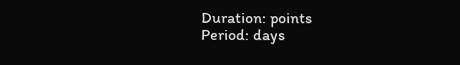Duration: points
Period: days